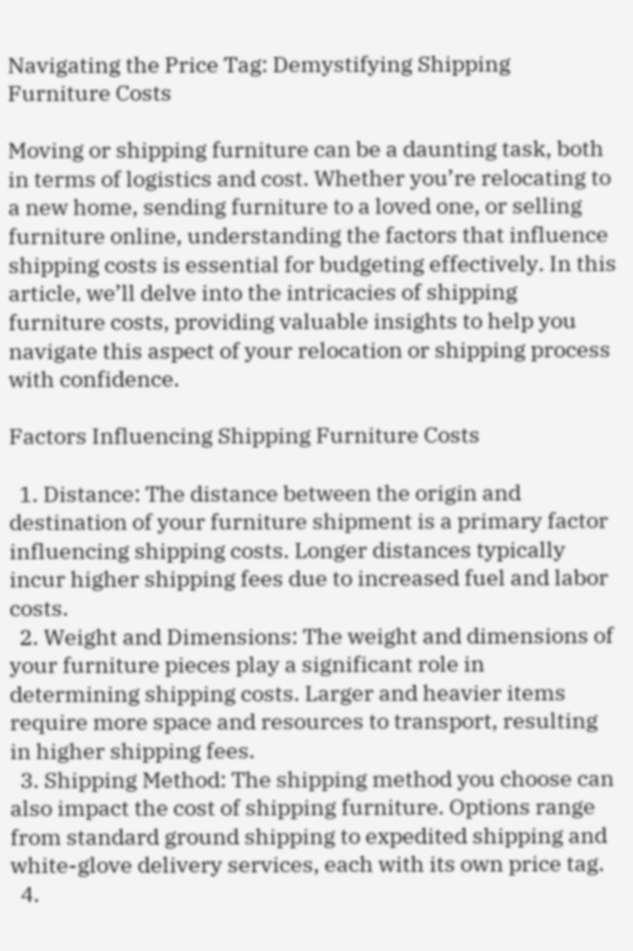Navigating the Price Tag: Demystifying Shipping Furniture Costs

Moving or shipping furniture can be a daunting task, both in terms of logistics and cost. Whether you’re relocating to a new home, sending furniture to a loved one, or selling furniture online, understanding the factors that influence shipping costs is essential for budgeting effectively. In this article, we’ll delve into the intricacies of shipping furniture costs, providing valuable insights to help you navigate this aspect of your relocation or shipping process with confidence.

Factors Influencing Shipping Furniture Costs

  1. Distance: The distance between the origin and destination of your furniture shipment is a primary factor influencing shipping costs. Longer distances typically incur higher shipping fees due to increased fuel and labor costs.
  2. Weight and Dimensions: The weight and dimensions of your furniture pieces play a significant role in determining shipping costs. Larger and heavier items require more space and resources to transport, resulting in higher shipping fees.
  3. Shipping Method: The shipping method you choose can also impact the cost of shipping furniture. Options range from standard ground shipping to expedited shipping and white-glove delivery services, each with its own price tag.
  4.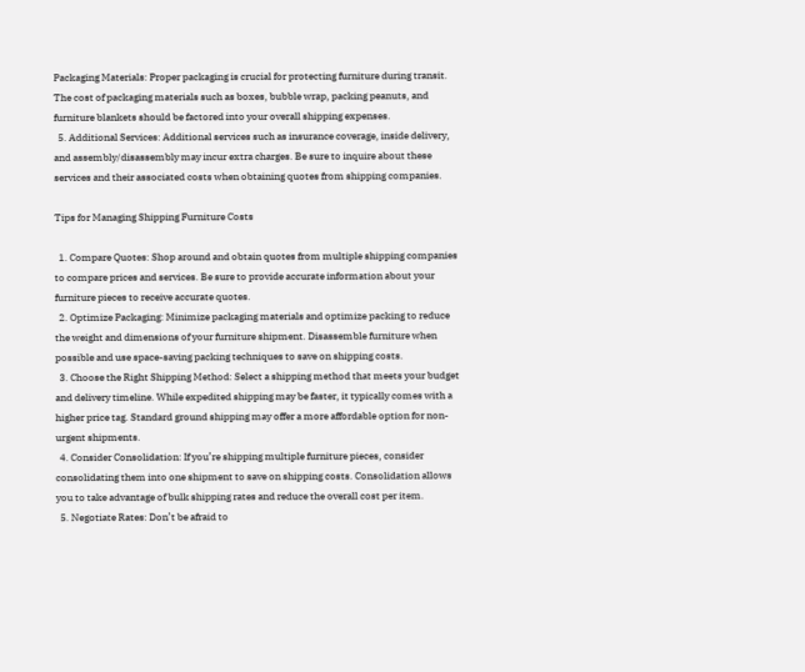Packaging Materials: Proper packaging is crucial for protecting furniture during transit. The cost of packaging materials such as boxes, bubble wrap, packing peanuts, and furniture blankets should be factored into your overall shipping expenses.
  5. Additional Services: Additional services such as insurance coverage, inside delivery, and assembly/disassembly may incur extra charges. Be sure to inquire about these services and their associated costs when obtaining quotes from shipping companies.

Tips for Managing Shipping Furniture Costs

  1. Compare Quotes: Shop around and obtain quotes from multiple shipping companies to compare prices and services. Be sure to provide accurate information about your furniture pieces to receive accurate quotes.
  2. Optimize Packaging: Minimize packaging materials and optimize packing to reduce the weight and dimensions of your furniture shipment. Disassemble furniture when possible and use space-saving packing techniques to save on shipping costs.
  3. Choose the Right Shipping Method: Select a shipping method that meets your budget and delivery timeline. While expedited shipping may be faster, it typically comes with a higher price tag. Standard ground shipping may offer a more affordable option for non-urgent shipments.
  4. Consider Consolidation: If you’re shipping multiple furniture pieces, consider consolidating them into one shipment to save on shipping costs. Consolidation allows you to take advantage of bulk shipping rates and reduce the overall cost per item.
  5. Negotiate Rates: Don’t be afraid to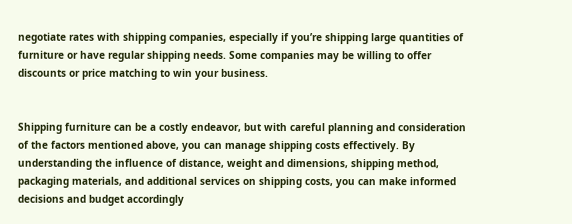negotiate rates with shipping companies, especially if you’re shipping large quantities of furniture or have regular shipping needs. Some companies may be willing to offer discounts or price matching to win your business.


Shipping furniture can be a costly endeavor, but with careful planning and consideration of the factors mentioned above, you can manage shipping costs effectively. By understanding the influence of distance, weight and dimensions, shipping method, packaging materials, and additional services on shipping costs, you can make informed decisions and budget accordingly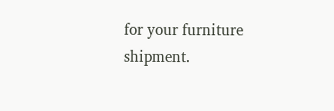for your furniture shipment.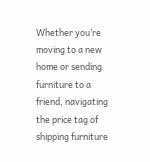Whether you’re moving to a new home or sending furniture to a friend, navigating the price tag of shipping furniture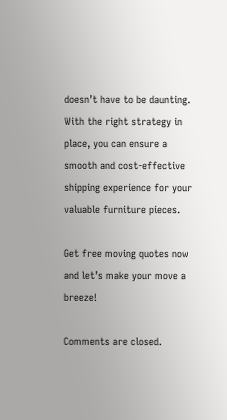doesn’t have to be daunting. With the right strategy in place, you can ensure a smooth and cost-effective shipping experience for your valuable furniture pieces.

Get free moving quotes now and let’s make your move a breeze!

Comments are closed.